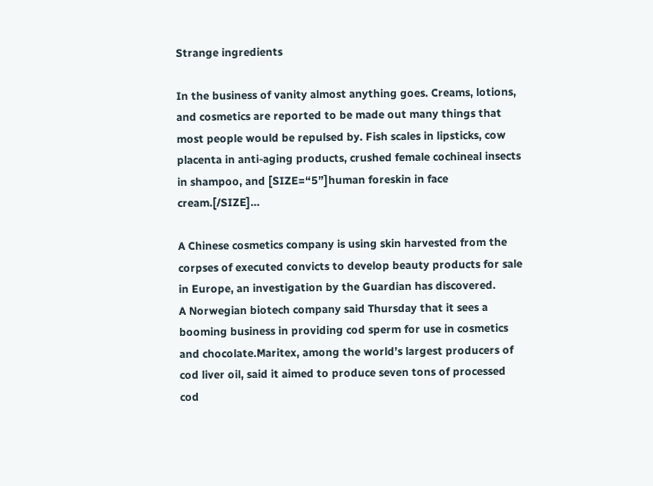Strange ingredients

In the business of vanity almost anything goes. Creams, lotions, and cosmetics are reported to be made out many things that most people would be repulsed by. Fish scales in lipsticks, cow placenta in anti-aging products, crushed female cochineal insects in shampoo, and [SIZE=“5”]human foreskin in face cream.[/SIZE]…

A Chinese cosmetics company is using skin harvested from the corpses of executed convicts to develop beauty products for sale in Europe, an investigation by the Guardian has discovered.
A Norwegian biotech company said Thursday that it sees a booming business in providing cod sperm for use in cosmetics and chocolate.Maritex, among the world’s largest producers of cod liver oil, said it aimed to produce seven tons of processed cod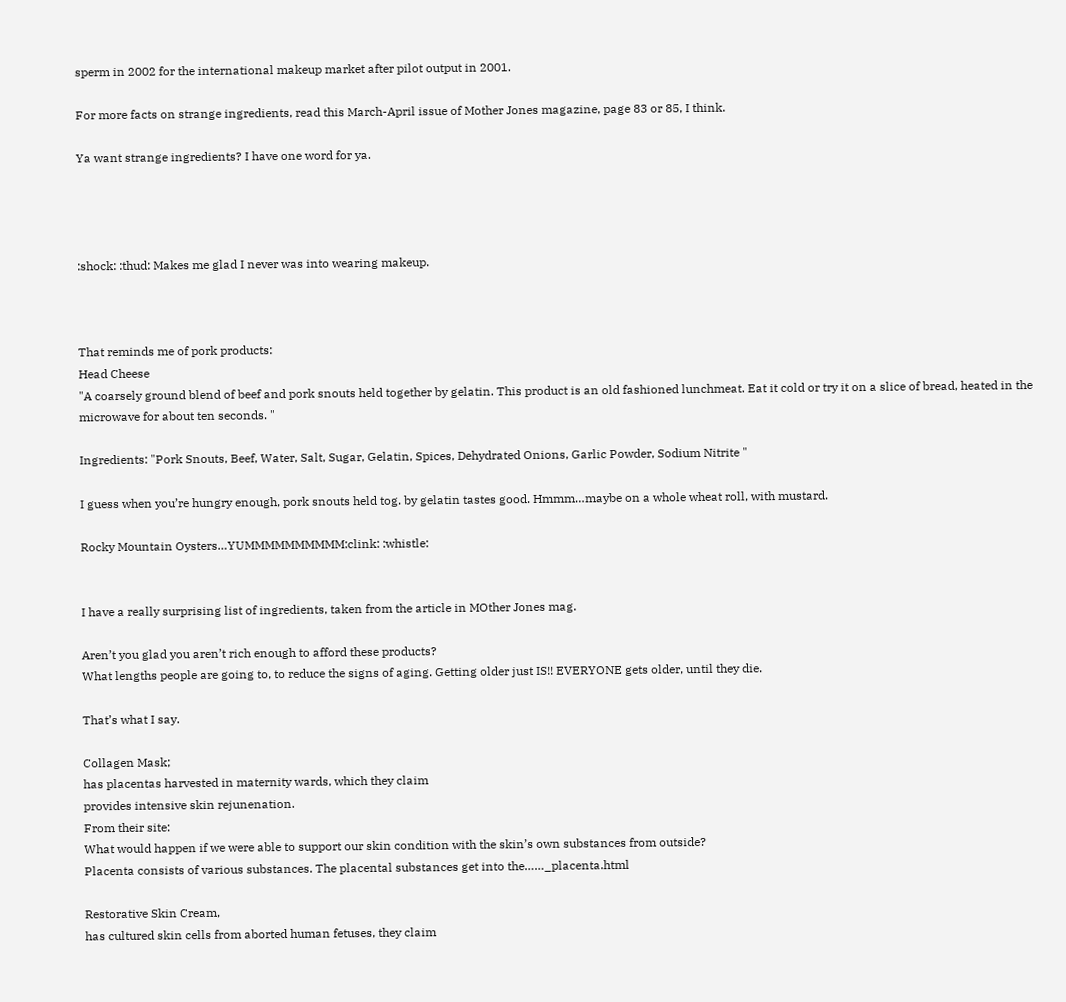sperm in 2002 for the international makeup market after pilot output in 2001.

For more facts on strange ingredients, read this March-April issue of Mother Jones magazine, page 83 or 85, I think.

Ya want strange ingredients? I have one word for ya.




:shock: :thud: Makes me glad I never was into wearing makeup.



That reminds me of pork products:
Head Cheese
"A coarsely ground blend of beef and pork snouts held together by gelatin. This product is an old fashioned lunchmeat. Eat it cold or try it on a slice of bread, heated in the microwave for about ten seconds. "

Ingredients: "Pork Snouts, Beef, Water, Salt, Sugar, Gelatin, Spices, Dehydrated Onions, Garlic Powder, Sodium Nitrite "

I guess when you’re hungry enough, pork snouts held tog. by gelatin tastes good. Hmmm…maybe on a whole wheat roll, with mustard.

Rocky Mountain Oysters…YUMMMMMMMMMM:clink: :whistle:


I have a really surprising list of ingredients, taken from the article in MOther Jones mag.

Aren’t you glad you aren’t rich enough to afford these products?
What lengths people are going to, to reduce the signs of aging. Getting older just IS!! EVERYONE gets older, until they die.

That’s what I say.

Collagen Mask;
has placentas harvested in maternity wards, which they claim
provides intensive skin rejunenation.
From their site:
What would happen if we were able to support our skin condition with the skin’s own substances from outside?
Placenta consists of various substances. The placental substances get into the……_placenta.html

Restorative Skin Cream,
has cultured skin cells from aborted human fetuses, they claim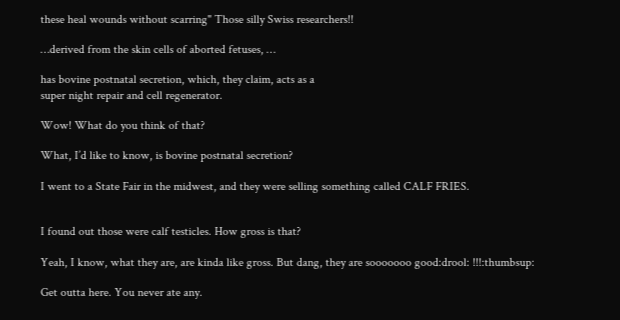these heal wounds without scarring" Those silly Swiss researchers!!

…derived from the skin cells of aborted fetuses, …

has bovine postnatal secretion, which, they claim, acts as a
super night repair and cell regenerator.

Wow! What do you think of that?

What, I’d like to know, is bovine postnatal secretion?

I went to a State Fair in the midwest, and they were selling something called CALF FRIES.


I found out those were calf testicles. How gross is that?

Yeah, I know, what they are, are kinda like gross. But dang, they are sooooooo good:drool: !!!:thumbsup:

Get outta here. You never ate any.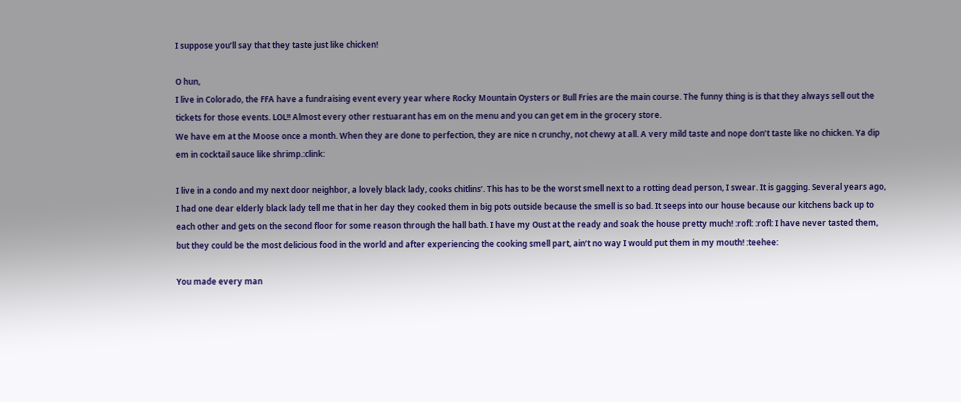I suppose you’ll say that they taste just like chicken!

O hun,
I live in Colorado, the FFA have a fundraising event every year where Rocky Mountain Oysters or Bull Fries are the main course. The funny thing is is that they always sell out the tickets for those events. LOL!! Almost every other restuarant has em on the menu and you can get em in the grocery store.
We have em at the Moose once a month. When they are done to perfection, they are nice n crunchy, not chewy at all. A very mild taste and nope don’t taste like no chicken. Ya dip em in cocktail sauce like shrimp.:clink:

I live in a condo and my next door neighbor, a lovely black lady, cooks chitlins’. This has to be the worst smell next to a rotting dead person, I swear. It is gagging. Several years ago, I had one dear elderly black lady tell me that in her day they cooked them in big pots outside because the smell is so bad. It seeps into our house because our kitchens back up to each other and gets on the second floor for some reason through the hall bath. I have my Oust at the ready and soak the house pretty much! :rofl: :rofl: I have never tasted them, but they could be the most delicious food in the world and after experiencing the cooking smell part, ain’t no way I would put them in my mouth! :teehee:

You made every man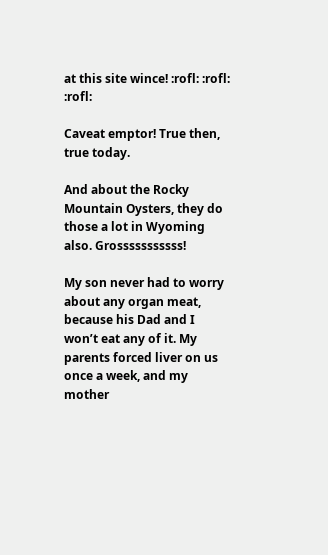at this site wince! :rofl: :rofl: :rofl:

Caveat emptor! True then, true today.

And about the Rocky Mountain Oysters, they do those a lot in Wyoming also. Grosssssssssss!

My son never had to worry about any organ meat, because his Dad and I won’t eat any of it. My parents forced liver on us once a week, and my mother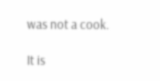was not a cook.

It is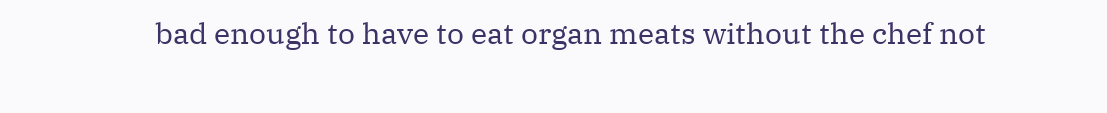bad enough to have to eat organ meats without the chef not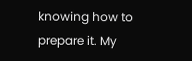knowing how to prepare it. My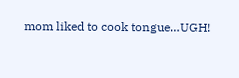mom liked to cook tongue…UGH!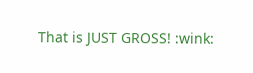That is JUST GROSS! :wink: